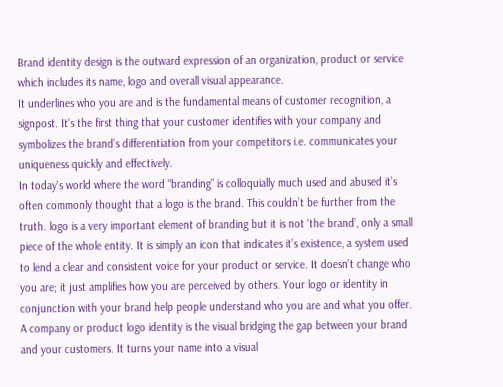Brand identity design is the outward expression of an organization, product or service which includes its name, logo and overall visual appearance.
It underlines who you are and is the fundamental means of customer recognition, a signpost. It’s the first thing that your customer identifies with your company and symbolizes the brand’s differentiation from your competitors i.e. communicates your uniqueness quickly and effectively.
In today's world where the word “branding” is colloquially much used and abused it’s often commonly thought that a logo is the brand. This couldn’t be further from the truth. logo is a very important element of branding but it is not ‘the brand’, only a small piece of the whole entity. It is simply an icon that indicates it’s existence, a system used to lend a clear and consistent voice for your product or service. It doesn’t change who you are; it just amplifies how you are perceived by others. Your logo or identity in conjunction with your brand help people understand who you are and what you offer.
A company or product logo identity is the visual bridging the gap between your brand and your customers. It turns your name into a visual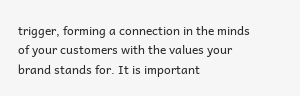trigger, forming a connection in the minds of your customers with the values your brand stands for. It is important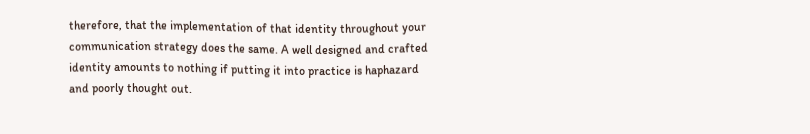therefore, that the implementation of that identity throughout your communication strategy does the same. A well designed and crafted identity amounts to nothing if putting it into practice is haphazard and poorly thought out.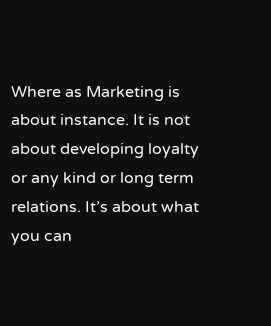Where as Marketing is about instance. It is not about developing loyalty or any kind or long term relations. It’s about what you can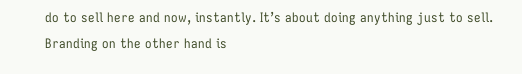do to sell here and now, instantly. It’s about doing anything just to sell.
Branding on the other hand is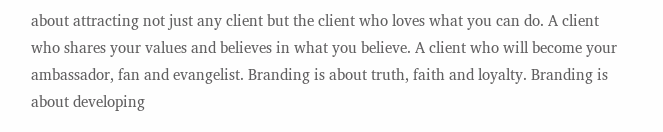about attracting not just any client but the client who loves what you can do. A client who shares your values and believes in what you believe. A client who will become your ambassador, fan and evangelist. Branding is about truth, faith and loyalty. Branding is about developing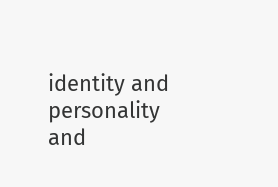identity and personality and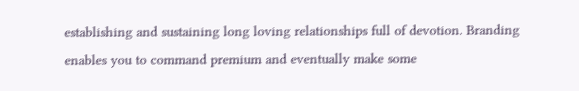establishing and sustaining long loving relationships full of devotion. Branding enables you to command premium and eventually make some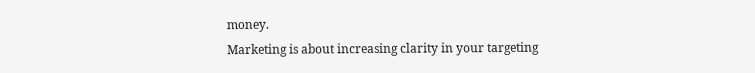money.
Marketing is about increasing clarity in your targeting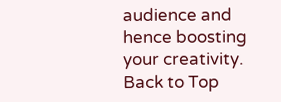audience and hence boosting your creativity.
Back to Top